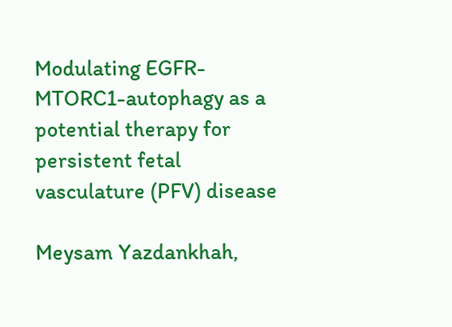Modulating EGFR-MTORC1-autophagy as a potential therapy for persistent fetal vasculature (PFV) disease

Meysam Yazdankhah,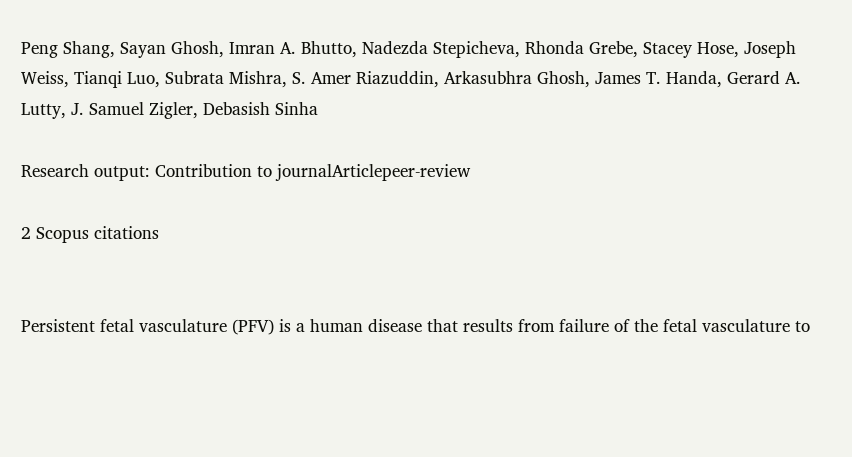Peng Shang, Sayan Ghosh, Imran A. Bhutto, Nadezda Stepicheva, Rhonda Grebe, Stacey Hose, Joseph Weiss, Tianqi Luo, Subrata Mishra, S. Amer Riazuddin, Arkasubhra Ghosh, James T. Handa, Gerard A. Lutty, J. Samuel Zigler, Debasish Sinha

Research output: Contribution to journalArticlepeer-review

2 Scopus citations


Persistent fetal vasculature (PFV) is a human disease that results from failure of the fetal vasculature to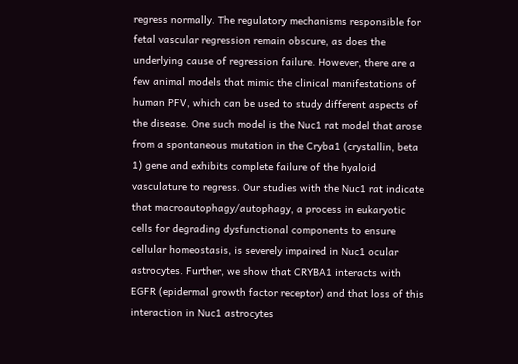regress normally. The regulatory mechanisms responsible for fetal vascular regression remain obscure, as does the underlying cause of regression failure. However, there are a few animal models that mimic the clinical manifestations of human PFV, which can be used to study different aspects of the disease. One such model is the Nuc1 rat model that arose from a spontaneous mutation in the Cryba1 (crystallin, beta 1) gene and exhibits complete failure of the hyaloid vasculature to regress. Our studies with the Nuc1 rat indicate that macroautophagy/autophagy, a process in eukaryotic cells for degrading dysfunctional components to ensure cellular homeostasis, is severely impaired in Nuc1 ocular astrocytes. Further, we show that CRYBA1 interacts with EGFR (epidermal growth factor receptor) and that loss of this interaction in Nuc1 astrocytes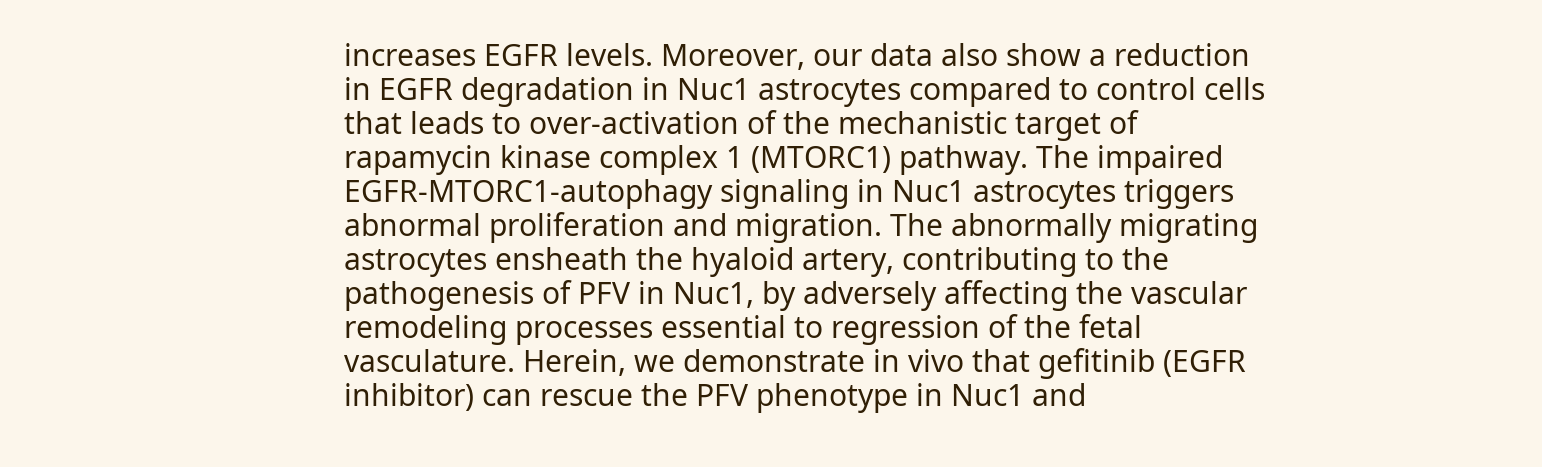increases EGFR levels. Moreover, our data also show a reduction in EGFR degradation in Nuc1 astrocytes compared to control cells that leads to over-activation of the mechanistic target of rapamycin kinase complex 1 (MTORC1) pathway. The impaired EGFR-MTORC1-autophagy signaling in Nuc1 astrocytes triggers abnormal proliferation and migration. The abnormally migrating astrocytes ensheath the hyaloid artery, contributing to the pathogenesis of PFV in Nuc1, by adversely affecting the vascular remodeling processes essential to regression of the fetal vasculature. Herein, we demonstrate in vivo that gefitinib (EGFR inhibitor) can rescue the PFV phenotype in Nuc1 and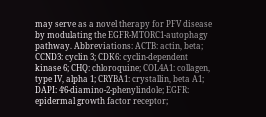may serve as a novel therapy for PFV disease by modulating the EGFR-MTORC1-autophagy pathway. Abbreviations: ACTB: actin, beta; CCND3: cyclin 3; CDK6: cyclin-dependent kinase 6; CHQ: chloroquine; COL4A1: collagen, type IV, alpha 1; CRYBA1: crystallin, beta A1; DAPI: 4ʹ6-diamino-2-phenylindole; EGFR: epidermal growth factor receptor;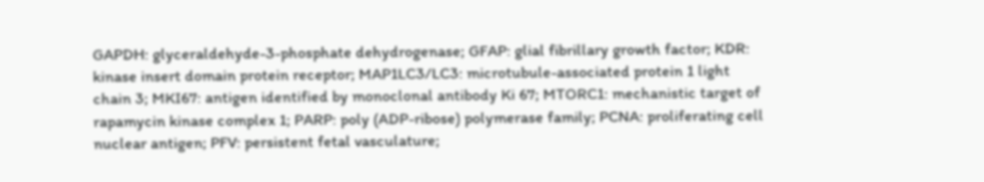GAPDH: glyceraldehyde-3-phosphate dehydrogenase; GFAP: glial fibrillary growth factor; KDR: kinase insert domain protein receptor; MAP1LC3/LC3: microtubule-associated protein 1 light chain 3; MKI67: antigen identified by monoclonal antibody Ki 67; MTORC1: mechanistic target of rapamycin kinase complex 1; PARP: poly (ADP-ribose) polymerase family; PCNA: proliferating cell nuclear antigen; PFV: persistent fetal vasculature;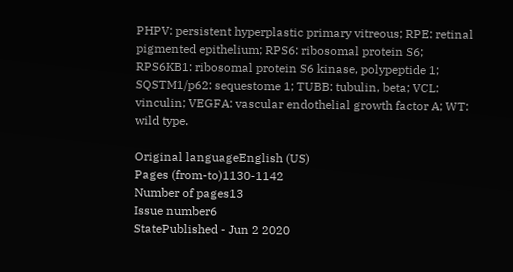PHPV: persistent hyperplastic primary vitreous; RPE: retinal pigmented epithelium; RPS6: ribosomal protein S6; RPS6KB1: ribosomal protein S6 kinase, polypeptide 1; SQSTM1/p62: sequestome 1; TUBB: tubulin, beta; VCL: vinculin; VEGFA: vascular endothelial growth factor A; WT: wild type.

Original languageEnglish (US)
Pages (from-to)1130-1142
Number of pages13
Issue number6
StatePublished - Jun 2 2020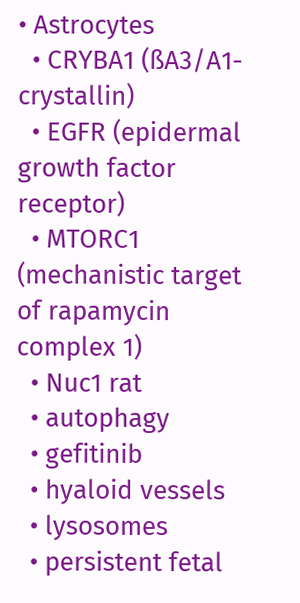• Astrocytes
  • CRYBA1 (ßA3/A1-crystallin)
  • EGFR (epidermal growth factor receptor)
  • MTORC1 (mechanistic target of rapamycin complex 1)
  • Nuc1 rat
  • autophagy
  • gefitinib
  • hyaloid vessels
  • lysosomes
  • persistent fetal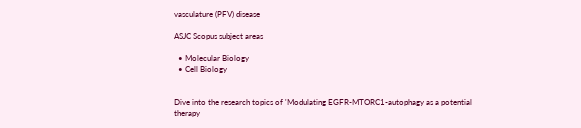vasculature (PFV) disease

ASJC Scopus subject areas

  • Molecular Biology
  • Cell Biology


Dive into the research topics of 'Modulating EGFR-MTORC1-autophagy as a potential therapy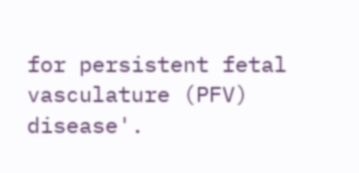for persistent fetal vasculature (PFV) disease'.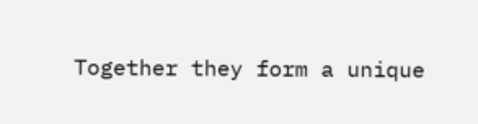Together they form a unique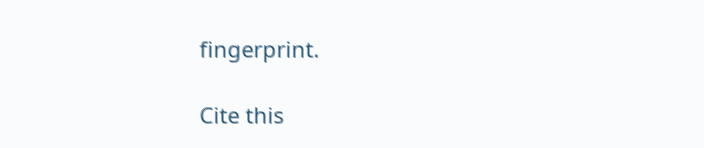fingerprint.

Cite this